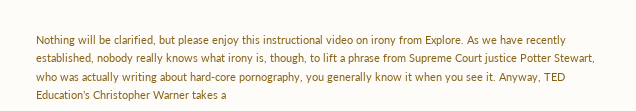Nothing will be clarified, but please enjoy this instructional video on irony from Explore. As we have recently established, nobody really knows what irony is, though, to lift a phrase from Supreme Court justice Potter Stewart, who was actually writing about hard-core pornography, you generally know it when you see it. Anyway, TED Education’s Christopher Warner takes a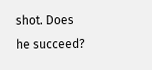shot. Does he succeed?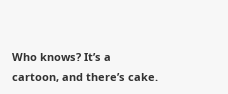Who knows? It’s a cartoon, and there’s cake.